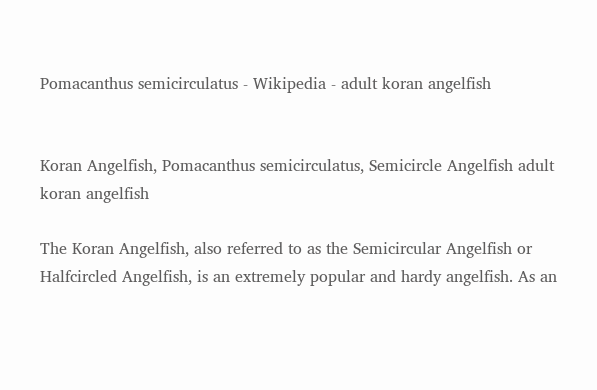Pomacanthus semicirculatus - Wikipedia - adult koran angelfish


Koran Angelfish, Pomacanthus semicirculatus, Semicircle Angelfish adult koran angelfish

The Koran Angelfish, also referred to as the Semicircular Angelfish or Halfcircled Angelfish, is an extremely popular and hardy angelfish. As an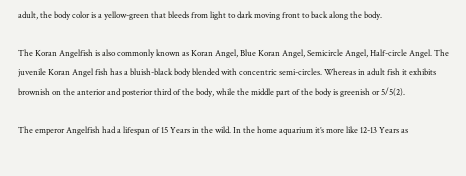adult, the body color is a yellow-green that bleeds from light to dark moving front to back along the body.

The Koran Angelfish is also commonly known as Koran Angel, Blue Koran Angel, Semicircle Angel, Half-circle Angel. The juvenile Koran Angel fish has a bluish-black body blended with concentric semi-circles. Whereas in adult fish it exhibits brownish on the anterior and posterior third of the body, while the middle part of the body is greenish or 5/5(2).

The emperor Angelfish had a lifespan of 15 Years in the wild. In the home aquarium it’s more like 12-13 Years as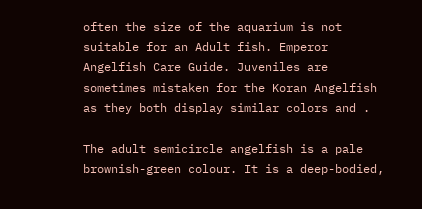often the size of the aquarium is not suitable for an Adult fish. Emperor Angelfish Care Guide. Juveniles are sometimes mistaken for the Koran Angelfish as they both display similar colors and .

The adult semicircle angelfish is a pale brownish-green colour. It is a deep-bodied,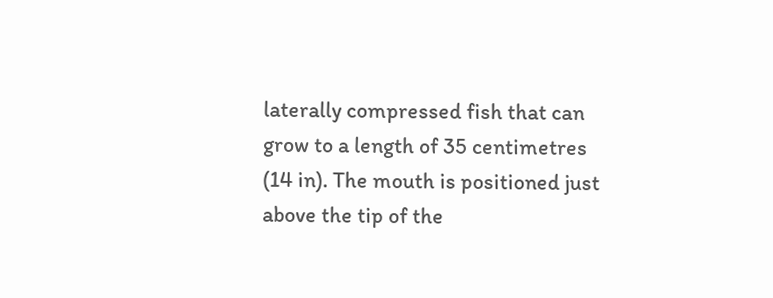laterally compressed fish that can grow to a length of 35 centimetres (14 in). The mouth is positioned just above the tip of the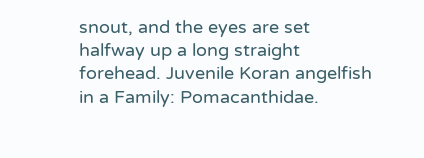snout, and the eyes are set halfway up a long straight forehead. Juvenile Koran angelfish in a Family: Pomacanthidae.